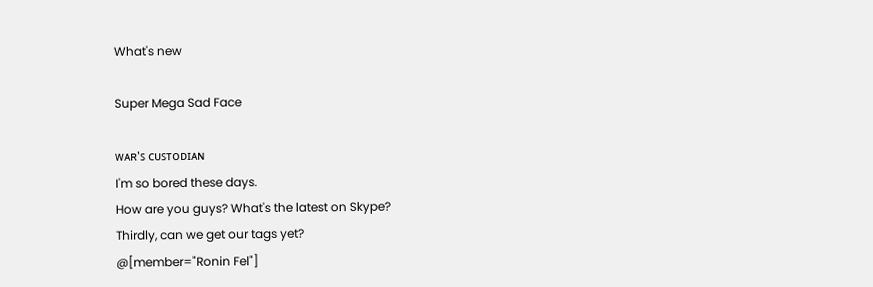What's new

Super Mega Sad Face

ᴡᴀʀ'ꜱ ᴄᴜꜱᴛᴏᴅɪᴀɴ
I'm so bored these days.
How are you guys? What's the latest on Skype?
Thirdly, can we get our tags yet?
@[member="Ronin Fel"]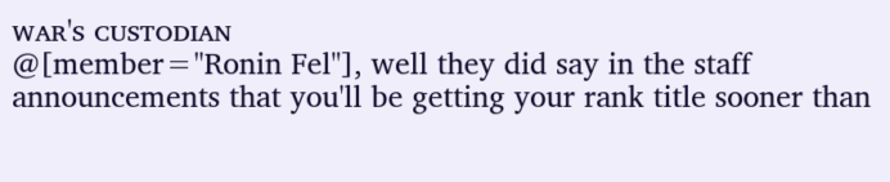ᴡᴀʀ'ꜱ ᴄᴜꜱᴛᴏᴅɪᴀɴ
@[member="Ronin Fel"], well they did say in the staff announcements that you'll be getting your rank title sooner than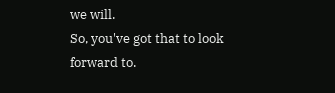we will.
So, you've got that to look forward to.